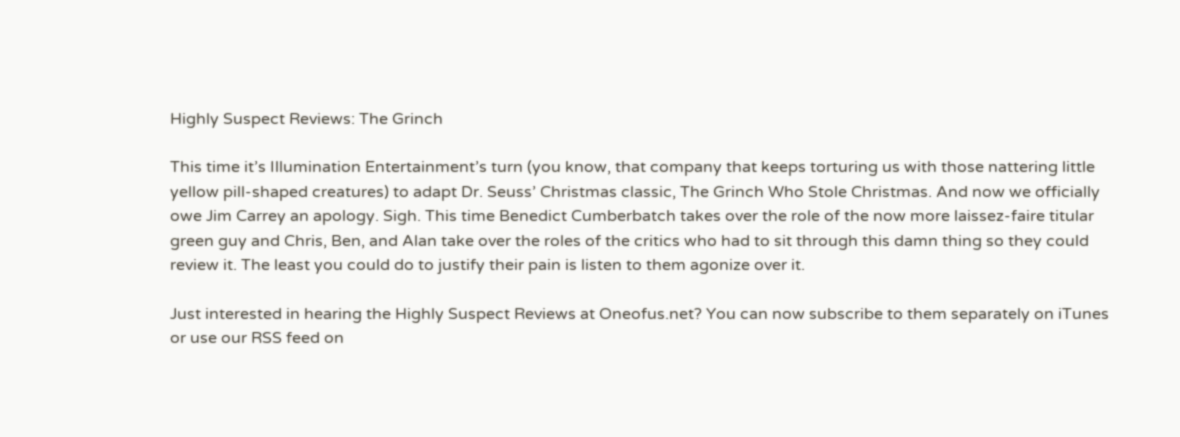Highly Suspect Reviews: The Grinch

This time it’s Illumination Entertainment’s turn (you know, that company that keeps torturing us with those nattering little yellow pill-shaped creatures) to adapt Dr. Seuss’ Christmas classic, The Grinch Who Stole Christmas. And now we officially owe Jim Carrey an apology. Sigh. This time Benedict Cumberbatch takes over the role of the now more laissez-faire titular green guy and Chris, Ben, and Alan take over the roles of the critics who had to sit through this damn thing so they could review it. The least you could do to justify their pain is listen to them agonize over it.

Just interested in hearing the Highly Suspect Reviews at Oneofus.net? You can now subscribe to them separately on iTunes or use our RSS feed on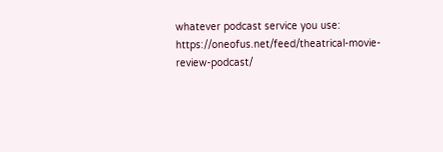whatever podcast service you use: https://oneofus.net/feed/theatrical-movie-review-podcast/